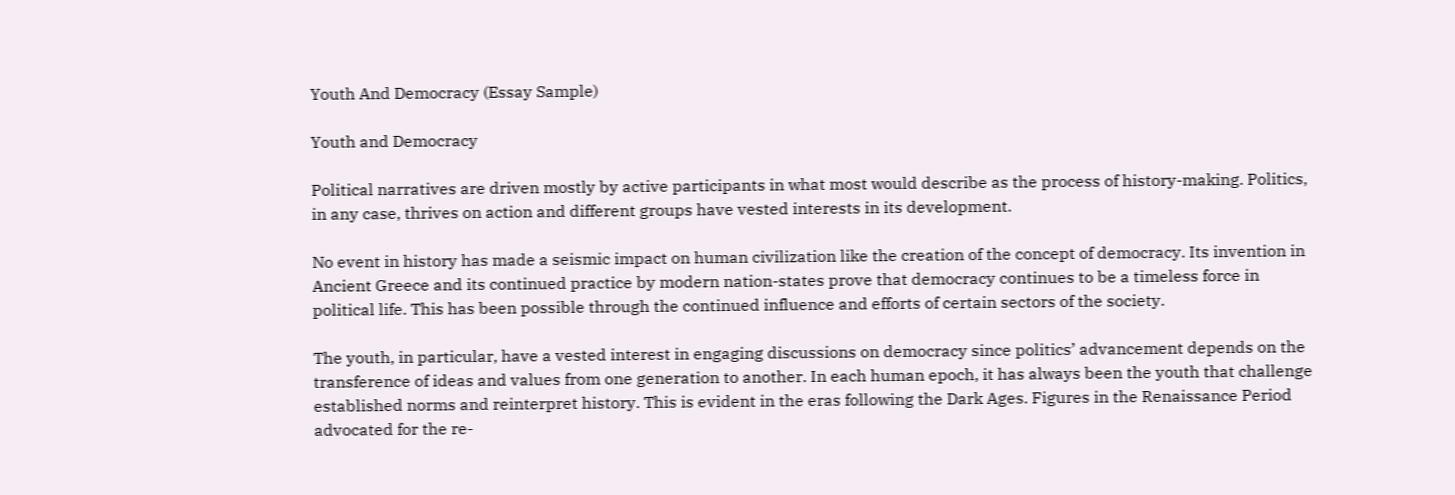Youth And Democracy (Essay Sample)

Youth and Democracy

Political narratives are driven mostly by active participants in what most would describe as the process of history-making. Politics, in any case, thrives on action and different groups have vested interests in its development.

No event in history has made a seismic impact on human civilization like the creation of the concept of democracy. Its invention in Ancient Greece and its continued practice by modern nation-states prove that democracy continues to be a timeless force in political life. This has been possible through the continued influence and efforts of certain sectors of the society.

The youth, in particular, have a vested interest in engaging discussions on democracy since politics’ advancement depends on the transference of ideas and values from one generation to another. In each human epoch, it has always been the youth that challenge established norms and reinterpret history. This is evident in the eras following the Dark Ages. Figures in the Renaissance Period advocated for the re-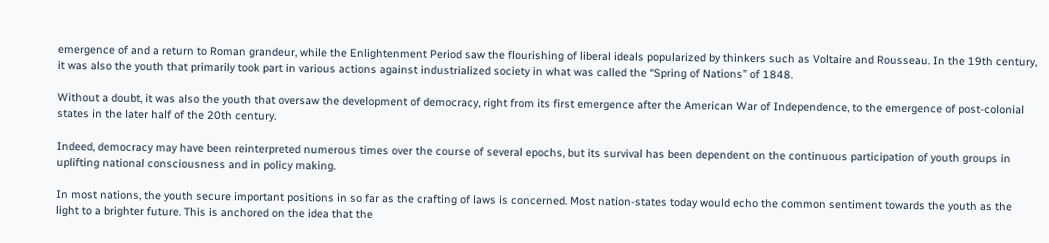emergence of and a return to Roman grandeur, while the Enlightenment Period saw the flourishing of liberal ideals popularized by thinkers such as Voltaire and Rousseau. In the 19th century, it was also the youth that primarily took part in various actions against industrialized society in what was called the “Spring of Nations” of 1848.

Without a doubt, it was also the youth that oversaw the development of democracy, right from its first emergence after the American War of Independence, to the emergence of post-colonial states in the later half of the 20th century.

Indeed, democracy may have been reinterpreted numerous times over the course of several epochs, but its survival has been dependent on the continuous participation of youth groups in uplifting national consciousness and in policy making.

In most nations, the youth secure important positions in so far as the crafting of laws is concerned. Most nation-states today would echo the common sentiment towards the youth as the light to a brighter future. This is anchored on the idea that the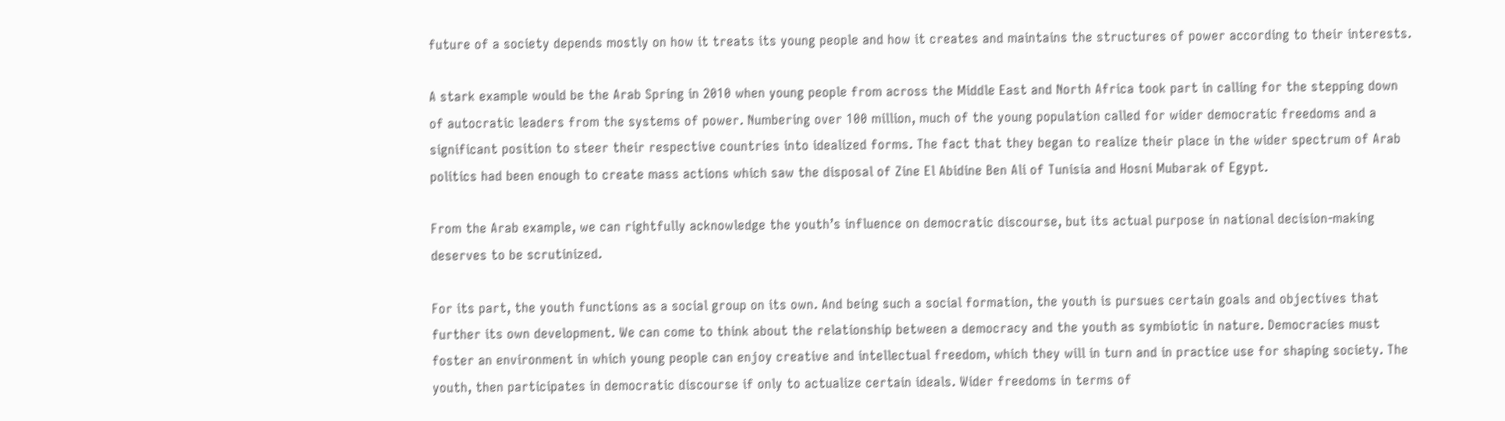future of a society depends mostly on how it treats its young people and how it creates and maintains the structures of power according to their interests.

A stark example would be the Arab Spring in 2010 when young people from across the Middle East and North Africa took part in calling for the stepping down of autocratic leaders from the systems of power. Numbering over 100 million, much of the young population called for wider democratic freedoms and a significant position to steer their respective countries into idealized forms. The fact that they began to realize their place in the wider spectrum of Arab politics had been enough to create mass actions which saw the disposal of Zine El Abidine Ben Ali of Tunisia and Hosni Mubarak of Egypt.

From the Arab example, we can rightfully acknowledge the youth’s influence on democratic discourse, but its actual purpose in national decision-making deserves to be scrutinized.

For its part, the youth functions as a social group on its own. And being such a social formation, the youth is pursues certain goals and objectives that further its own development. We can come to think about the relationship between a democracy and the youth as symbiotic in nature. Democracies must foster an environment in which young people can enjoy creative and intellectual freedom, which they will in turn and in practice use for shaping society. The youth, then participates in democratic discourse if only to actualize certain ideals. Wider freedoms in terms of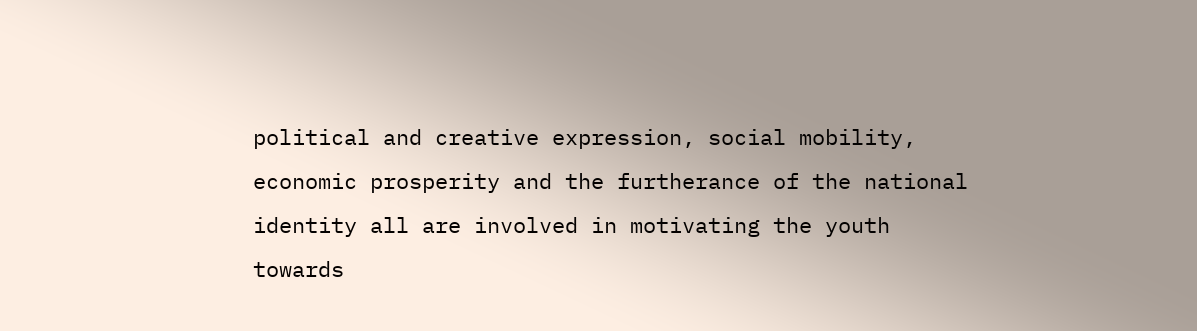political and creative expression, social mobility, economic prosperity and the furtherance of the national identity all are involved in motivating the youth towards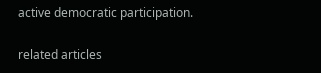active democratic participation.

related articles